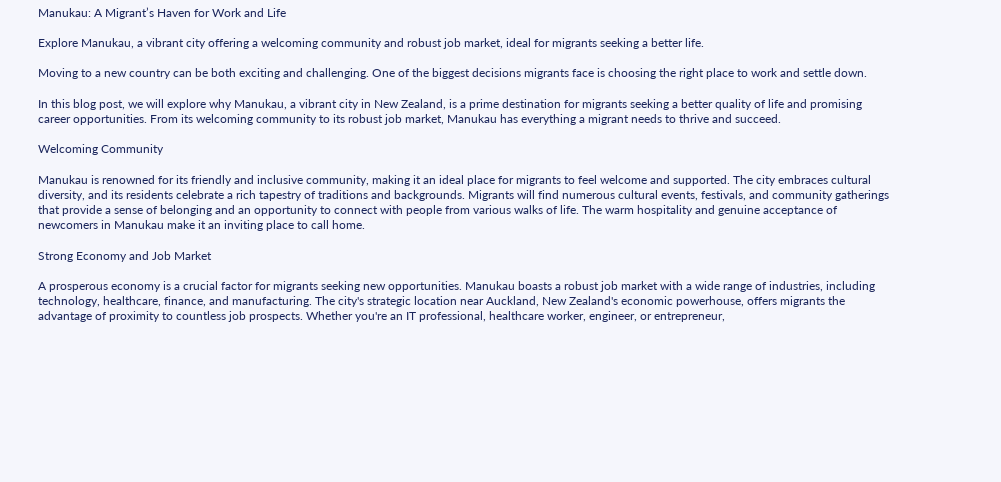Manukau: A Migrant’s Haven for Work and Life

Explore Manukau, a vibrant city offering a welcoming community and robust job market, ideal for migrants seeking a better life.

Moving to a new country can be both exciting and challenging. One of the biggest decisions migrants face is choosing the right place to work and settle down.

In this blog post, we will explore why Manukau, a vibrant city in New Zealand, is a prime destination for migrants seeking a better quality of life and promising career opportunities. From its welcoming community to its robust job market, Manukau has everything a migrant needs to thrive and succeed.

Welcoming Community

Manukau is renowned for its friendly and inclusive community, making it an ideal place for migrants to feel welcome and supported. The city embraces cultural diversity, and its residents celebrate a rich tapestry of traditions and backgrounds. Migrants will find numerous cultural events, festivals, and community gatherings that provide a sense of belonging and an opportunity to connect with people from various walks of life. The warm hospitality and genuine acceptance of newcomers in Manukau make it an inviting place to call home.

Strong Economy and Job Market

A prosperous economy is a crucial factor for migrants seeking new opportunities. Manukau boasts a robust job market with a wide range of industries, including technology, healthcare, finance, and manufacturing. The city's strategic location near Auckland, New Zealand's economic powerhouse, offers migrants the advantage of proximity to countless job prospects. Whether you're an IT professional, healthcare worker, engineer, or entrepreneur,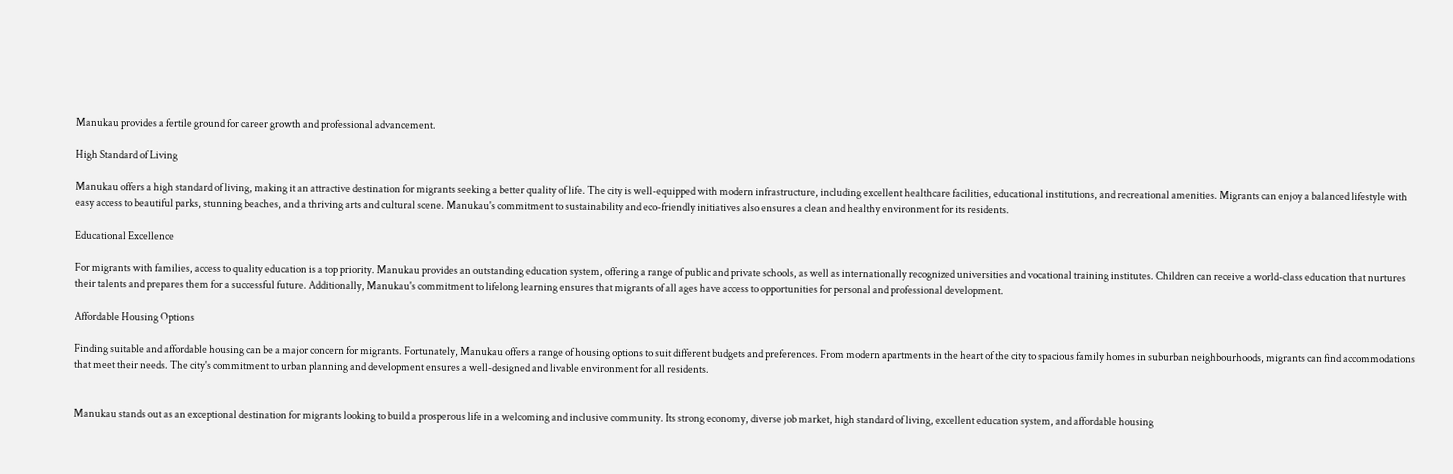Manukau provides a fertile ground for career growth and professional advancement.

High Standard of Living

Manukau offers a high standard of living, making it an attractive destination for migrants seeking a better quality of life. The city is well-equipped with modern infrastructure, including excellent healthcare facilities, educational institutions, and recreational amenities. Migrants can enjoy a balanced lifestyle with easy access to beautiful parks, stunning beaches, and a thriving arts and cultural scene. Manukau's commitment to sustainability and eco-friendly initiatives also ensures a clean and healthy environment for its residents.

Educational Excellence

For migrants with families, access to quality education is a top priority. Manukau provides an outstanding education system, offering a range of public and private schools, as well as internationally recognized universities and vocational training institutes. Children can receive a world-class education that nurtures their talents and prepares them for a successful future. Additionally, Manukau's commitment to lifelong learning ensures that migrants of all ages have access to opportunities for personal and professional development.

Affordable Housing Options

Finding suitable and affordable housing can be a major concern for migrants. Fortunately, Manukau offers a range of housing options to suit different budgets and preferences. From modern apartments in the heart of the city to spacious family homes in suburban neighbourhoods, migrants can find accommodations that meet their needs. The city's commitment to urban planning and development ensures a well-designed and livable environment for all residents.


Manukau stands out as an exceptional destination for migrants looking to build a prosperous life in a welcoming and inclusive community. Its strong economy, diverse job market, high standard of living, excellent education system, and affordable housing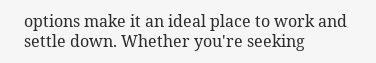options make it an ideal place to work and settle down. Whether you're seeking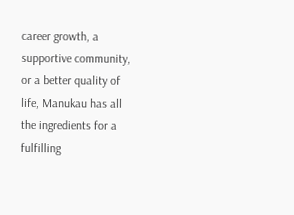career growth, a supportive community, or a better quality of life, Manukau has all the ingredients for a fulfilling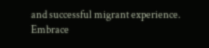and successful migrant experience. Embrace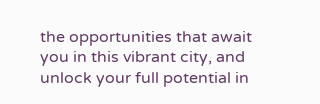the opportunities that await you in this vibrant city, and unlock your full potential in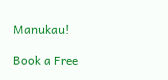Manukau!

Book a Free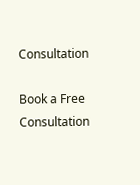Consultation

Book a Free Consultation